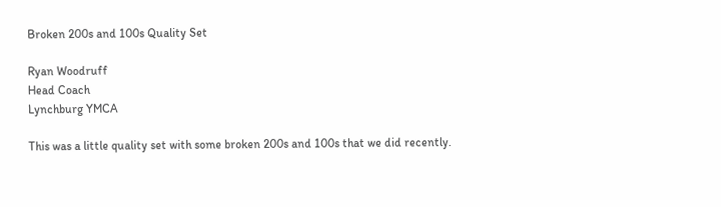Broken 200s and 100s Quality Set

Ryan Woodruff
Head Coach
Lynchburg YMCA

This was a little quality set with some broken 200s and 100s that we did recently.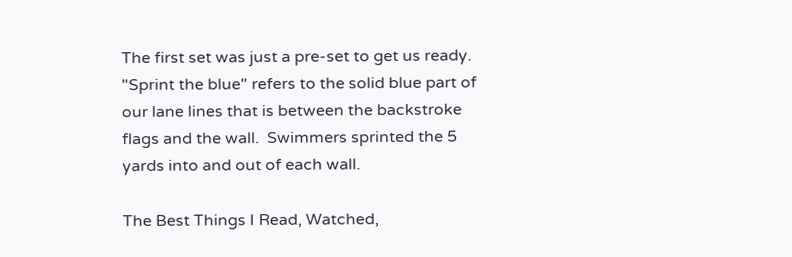The first set was just a pre-set to get us ready.  "Sprint the blue" refers to the solid blue part of our lane lines that is between the backstroke flags and the wall.  Swimmers sprinted the 5 yards into and out of each wall.

The Best Things I Read, Watched,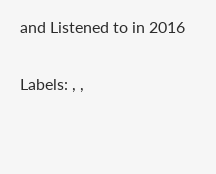and Listened to in 2016

Labels: , ,